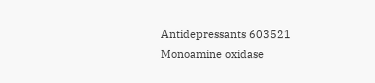Antidepressants 603521 Monoamine oxidase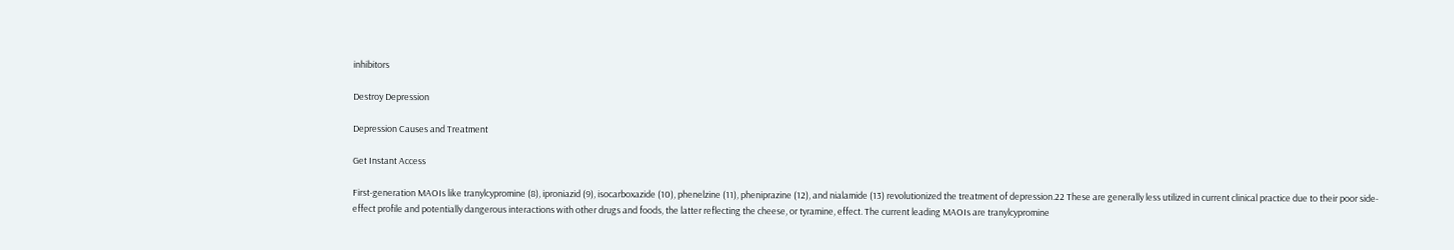inhibitors

Destroy Depression

Depression Causes and Treatment

Get Instant Access

First-generation MAOIs like tranylcypromine (8), iproniazid (9), isocarboxazide (10), phenelzine (11), pheniprazine (12), and nialamide (13) revolutionized the treatment of depression.22 These are generally less utilized in current clinical practice due to their poor side-effect profile and potentially dangerous interactions with other drugs and foods, the latter reflecting the cheese, or tyramine, effect. The current leading MAOIs are tranylcypromine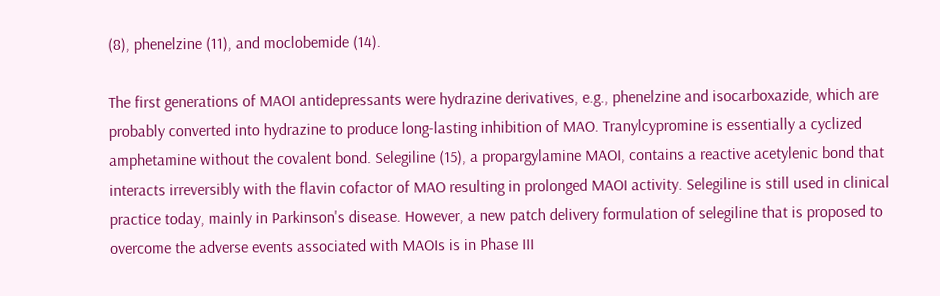(8), phenelzine (11), and moclobemide (14).

The first generations of MAOI antidepressants were hydrazine derivatives, e.g., phenelzine and isocarboxazide, which are probably converted into hydrazine to produce long-lasting inhibition of MAO. Tranylcypromine is essentially a cyclized amphetamine without the covalent bond. Selegiline (15), a propargylamine MAOI, contains a reactive acetylenic bond that interacts irreversibly with the flavin cofactor of MAO resulting in prolonged MAOI activity. Selegiline is still used in clinical practice today, mainly in Parkinson's disease. However, a new patch delivery formulation of selegiline that is proposed to overcome the adverse events associated with MAOIs is in Phase III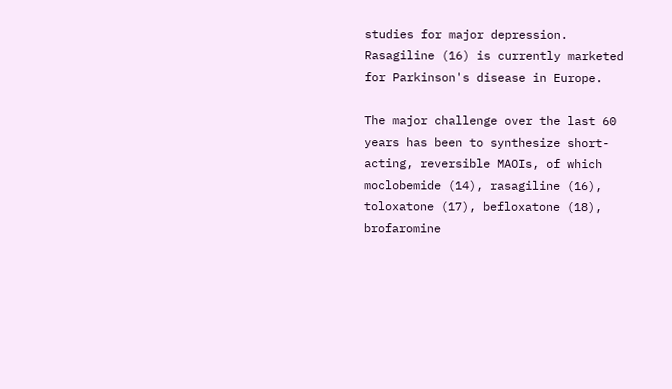studies for major depression. Rasagiline (16) is currently marketed for Parkinson's disease in Europe.

The major challenge over the last 60 years has been to synthesize short-acting, reversible MAOIs, of which moclobemide (14), rasagiline (16), toloxatone (17), befloxatone (18), brofaromine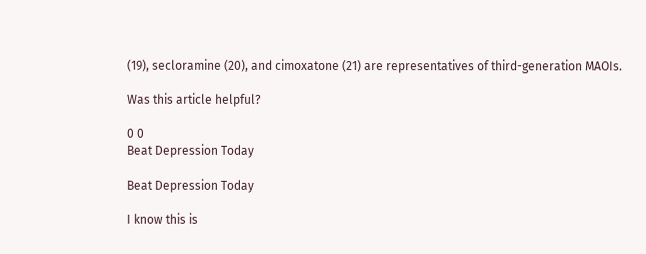(19), secloramine (20), and cimoxatone (21) are representatives of third-generation MAOIs.

Was this article helpful?

0 0
Beat Depression Today

Beat Depression Today

I know this is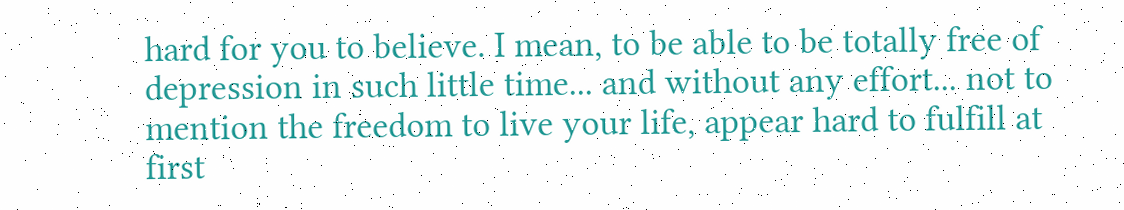hard for you to believe. I mean, to be able to be totally free of depression in such little time... and without any effort... not to mention the freedom to live your life, appear hard to fulfill at first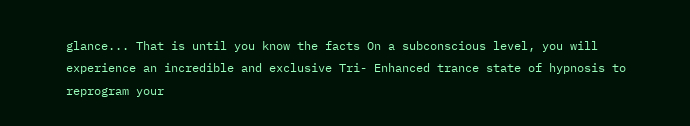glance... That is until you know the facts On a subconscious level, you will experience an incredible and exclusive Tri- Enhanced trance state of hypnosis to reprogram your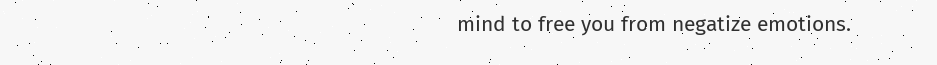mind to free you from negatize emotions.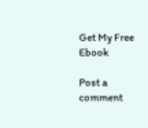Get My Free Ebook

Post a comment